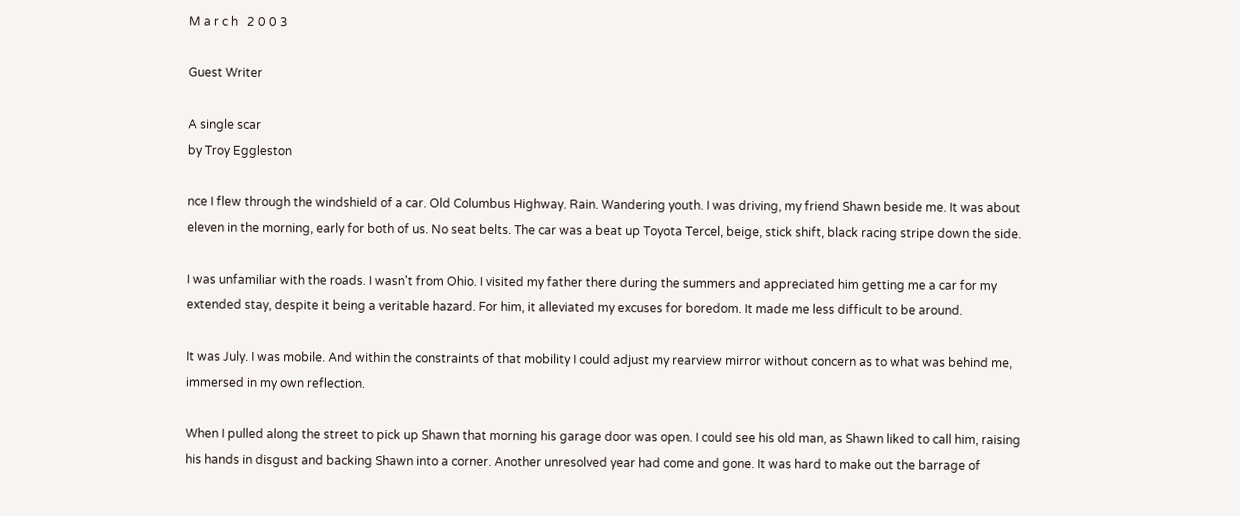M a r c h   2 0 0 3

Guest Writer

A single scar
by Troy Eggleston

nce I flew through the windshield of a car. Old Columbus Highway. Rain. Wandering youth. I was driving, my friend Shawn beside me. It was about eleven in the morning, early for both of us. No seat belts. The car was a beat up Toyota Tercel, beige, stick shift, black racing stripe down the side.

I was unfamiliar with the roads. I wasn't from Ohio. I visited my father there during the summers and appreciated him getting me a car for my extended stay, despite it being a veritable hazard. For him, it alleviated my excuses for boredom. It made me less difficult to be around.

It was July. I was mobile. And within the constraints of that mobility I could adjust my rearview mirror without concern as to what was behind me, immersed in my own reflection.

When I pulled along the street to pick up Shawn that morning his garage door was open. I could see his old man, as Shawn liked to call him, raising his hands in disgust and backing Shawn into a corner. Another unresolved year had come and gone. It was hard to make out the barrage of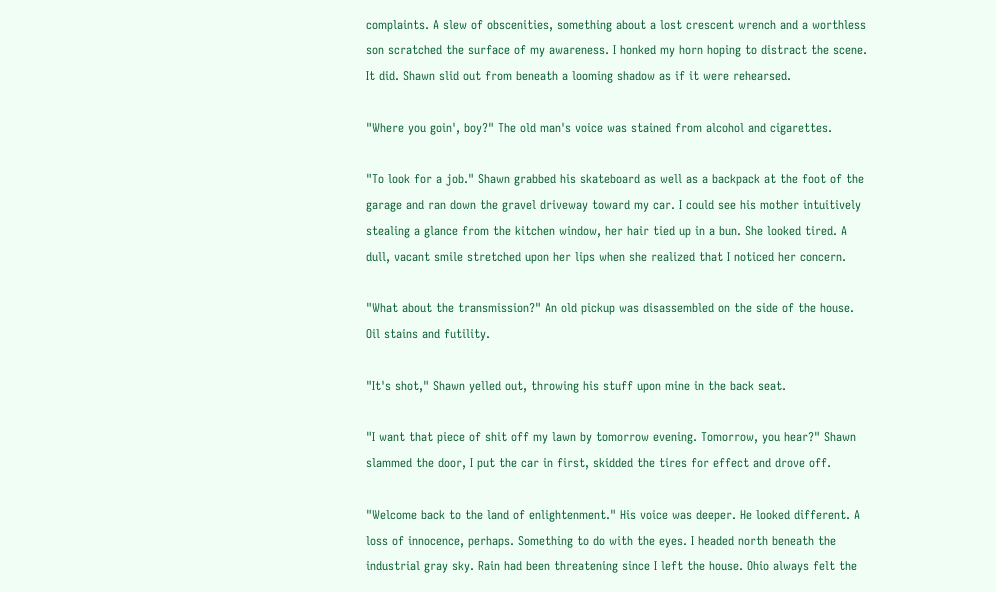complaints. A slew of obscenities, something about a lost crescent wrench and a worthless son scratched the surface of my awareness. I honked my horn hoping to distract the scene. It did. Shawn slid out from beneath a looming shadow as if it were rehearsed.

"Where you goin', boy?" The old man's voice was stained from alcohol and cigarettes.

"To look for a job." Shawn grabbed his skateboard as well as a backpack at the foot of the garage and ran down the gravel driveway toward my car. I could see his mother intuitively stealing a glance from the kitchen window, her hair tied up in a bun. She looked tired. A dull, vacant smile stretched upon her lips when she realized that I noticed her concern.

"What about the transmission?" An old pickup was disassembled on the side of the house. Oil stains and futility.

"It's shot," Shawn yelled out, throwing his stuff upon mine in the back seat.

"I want that piece of shit off my lawn by tomorrow evening. Tomorrow, you hear?" Shawn slammed the door, I put the car in first, skidded the tires for effect and drove off.

"Welcome back to the land of enlightenment." His voice was deeper. He looked different. A loss of innocence, perhaps. Something to do with the eyes. I headed north beneath the industrial gray sky. Rain had been threatening since I left the house. Ohio always felt the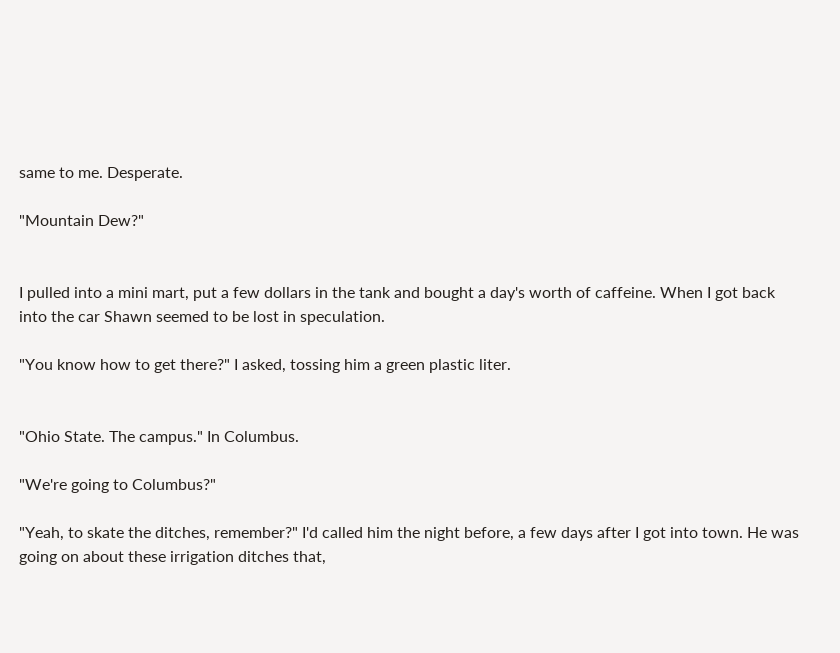same to me. Desperate.

"Mountain Dew?"


I pulled into a mini mart, put a few dollars in the tank and bought a day's worth of caffeine. When I got back into the car Shawn seemed to be lost in speculation.

"You know how to get there?" I asked, tossing him a green plastic liter.


"Ohio State. The campus." In Columbus.

"We're going to Columbus?"

"Yeah, to skate the ditches, remember?" I'd called him the night before, a few days after I got into town. He was going on about these irrigation ditches that,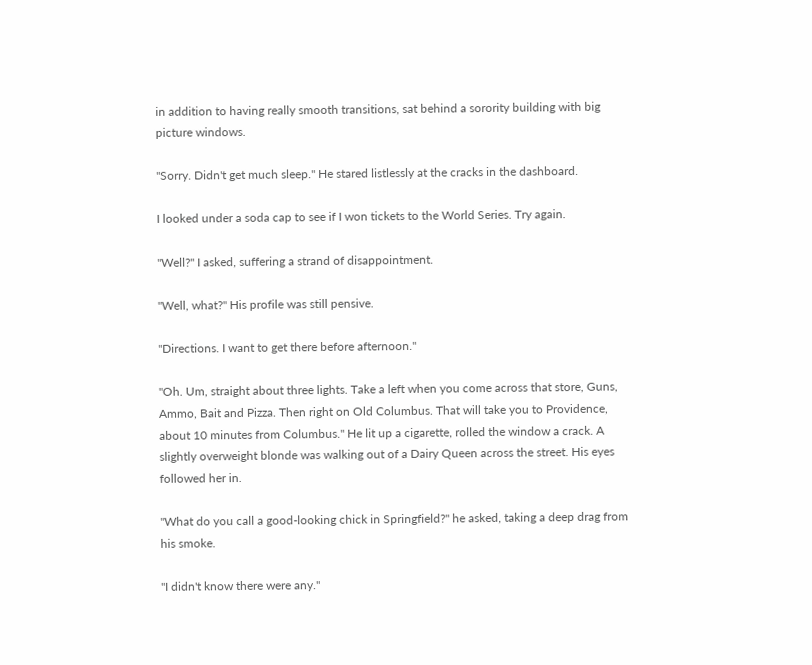in addition to having really smooth transitions, sat behind a sorority building with big picture windows.

"Sorry. Didn't get much sleep." He stared listlessly at the cracks in the dashboard.

I looked under a soda cap to see if I won tickets to the World Series. Try again.

"Well?" I asked, suffering a strand of disappointment.

"Well, what?" His profile was still pensive.

"Directions. I want to get there before afternoon."

"Oh. Um, straight about three lights. Take a left when you come across that store, Guns, Ammo, Bait and Pizza. Then right on Old Columbus. That will take you to Providence, about 10 minutes from Columbus." He lit up a cigarette, rolled the window a crack. A slightly overweight blonde was walking out of a Dairy Queen across the street. His eyes followed her in.

"What do you call a good-looking chick in Springfield?" he asked, taking a deep drag from his smoke.

"I didn't know there were any."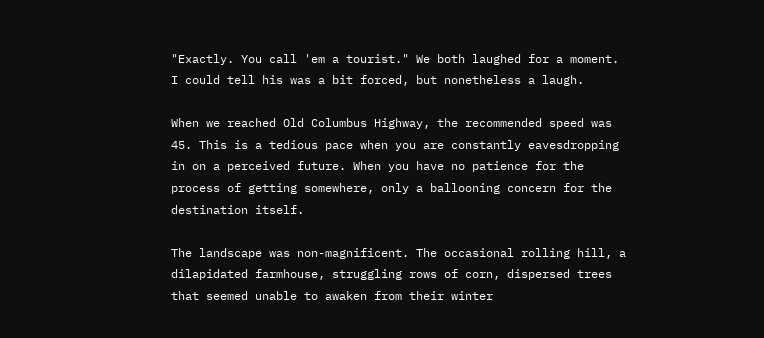"Exactly. You call 'em a tourist." We both laughed for a moment. I could tell his was a bit forced, but nonetheless a laugh.

When we reached Old Columbus Highway, the recommended speed was 45. This is a tedious pace when you are constantly eavesdropping in on a perceived future. When you have no patience for the process of getting somewhere, only a ballooning concern for the destination itself.

The landscape was non-magnificent. The occasional rolling hill, a dilapidated farmhouse, struggling rows of corn, dispersed trees that seemed unable to awaken from their winter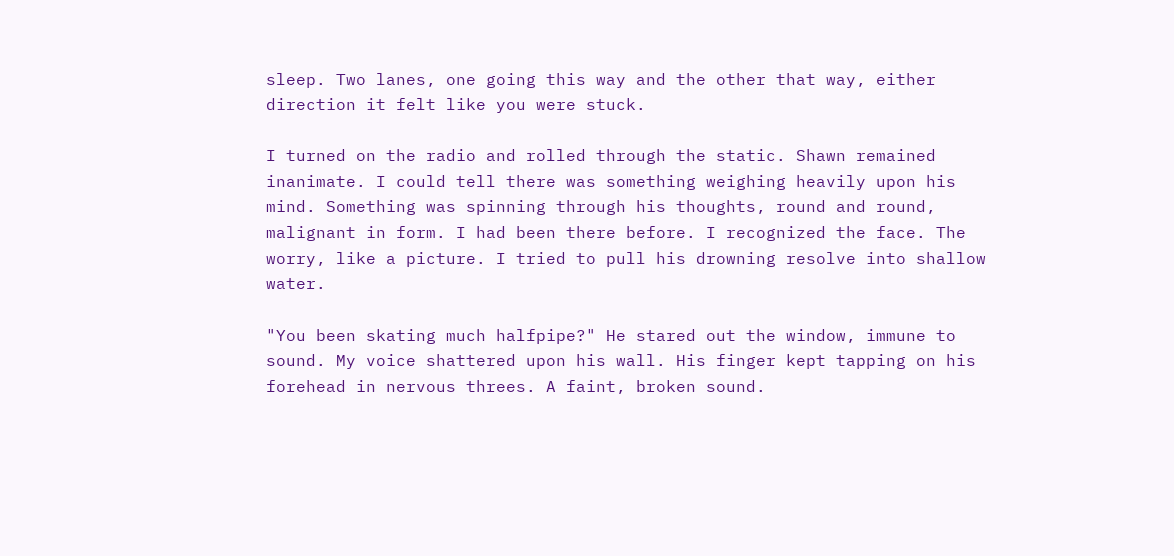sleep. Two lanes, one going this way and the other that way, either direction it felt like you were stuck.

I turned on the radio and rolled through the static. Shawn remained inanimate. I could tell there was something weighing heavily upon his mind. Something was spinning through his thoughts, round and round, malignant in form. I had been there before. I recognized the face. The worry, like a picture. I tried to pull his drowning resolve into shallow water.

"You been skating much halfpipe?" He stared out the window, immune to sound. My voice shattered upon his wall. His finger kept tapping on his forehead in nervous threes. A faint, broken sound.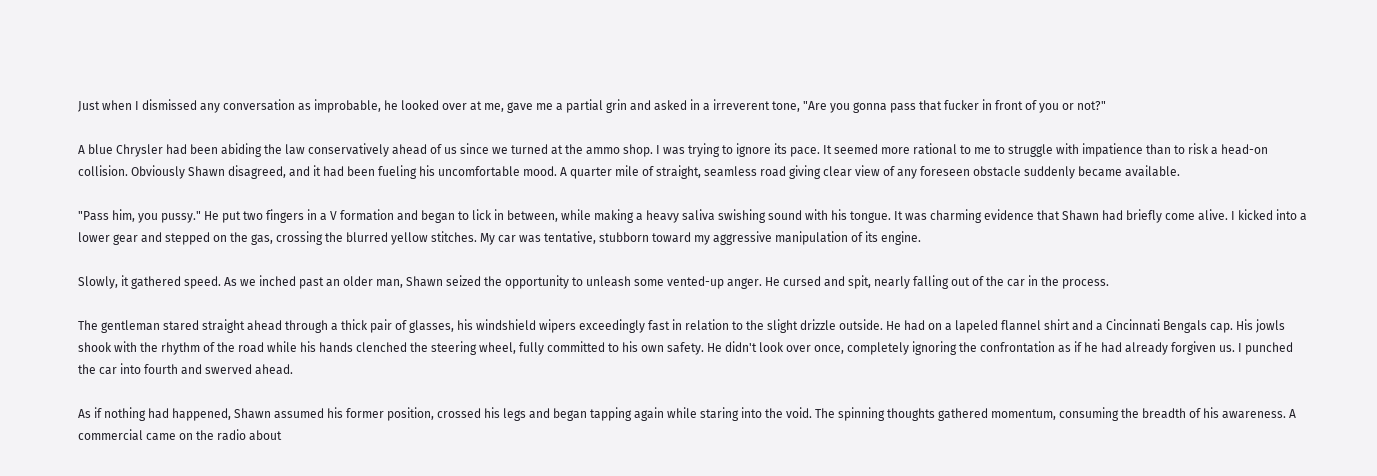Just when I dismissed any conversation as improbable, he looked over at me, gave me a partial grin and asked in a irreverent tone, "Are you gonna pass that fucker in front of you or not?"

A blue Chrysler had been abiding the law conservatively ahead of us since we turned at the ammo shop. I was trying to ignore its pace. It seemed more rational to me to struggle with impatience than to risk a head-on collision. Obviously Shawn disagreed, and it had been fueling his uncomfortable mood. A quarter mile of straight, seamless road giving clear view of any foreseen obstacle suddenly became available.

"Pass him, you pussy." He put two fingers in a V formation and began to lick in between, while making a heavy saliva swishing sound with his tongue. It was charming evidence that Shawn had briefly come alive. I kicked into a lower gear and stepped on the gas, crossing the blurred yellow stitches. My car was tentative, stubborn toward my aggressive manipulation of its engine.

Slowly, it gathered speed. As we inched past an older man, Shawn seized the opportunity to unleash some vented-up anger. He cursed and spit, nearly falling out of the car in the process.

The gentleman stared straight ahead through a thick pair of glasses, his windshield wipers exceedingly fast in relation to the slight drizzle outside. He had on a lapeled flannel shirt and a Cincinnati Bengals cap. His jowls shook with the rhythm of the road while his hands clenched the steering wheel, fully committed to his own safety. He didn't look over once, completely ignoring the confrontation as if he had already forgiven us. I punched the car into fourth and swerved ahead.

As if nothing had happened, Shawn assumed his former position, crossed his legs and began tapping again while staring into the void. The spinning thoughts gathered momentum, consuming the breadth of his awareness. A commercial came on the radio about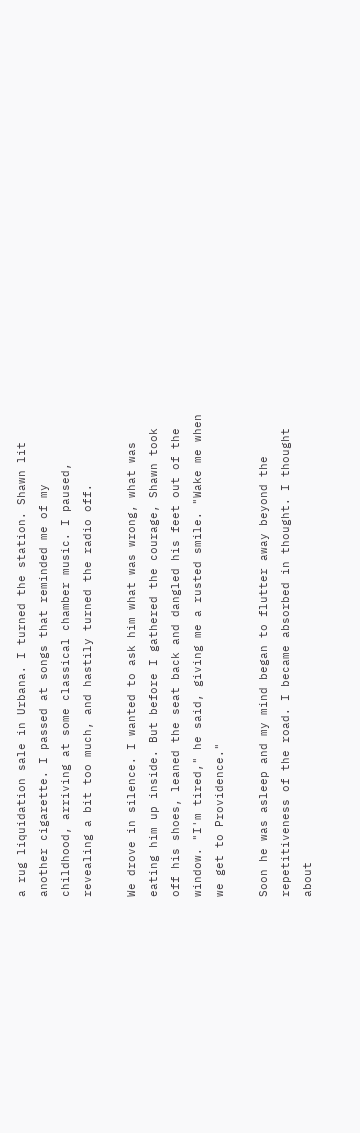a rug liquidation sale in Urbana. I turned the station. Shawn lit another cigarette. I passed at songs that reminded me of my childhood, arriving at some classical chamber music. I paused, revealing a bit too much, and hastily turned the radio off.

We drove in silence. I wanted to ask him what was wrong, what was eating him up inside. But before I gathered the courage, Shawn took off his shoes, leaned the seat back and dangled his feet out of the window. "I'm tired," he said, giving me a rusted smile. "Wake me when we get to Providence."

Soon he was asleep and my mind began to flutter away beyond the repetitiveness of the road. I became absorbed in thought. I thought about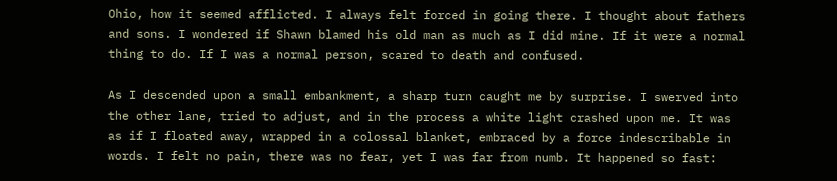Ohio, how it seemed afflicted. I always felt forced in going there. I thought about fathers and sons. I wondered if Shawn blamed his old man as much as I did mine. If it were a normal thing to do. If I was a normal person, scared to death and confused.

As I descended upon a small embankment, a sharp turn caught me by surprise. I swerved into the other lane, tried to adjust, and in the process a white light crashed upon me. It was as if I floated away, wrapped in a colossal blanket, embraced by a force indescribable in words. I felt no pain, there was no fear, yet I was far from numb. It happened so fast: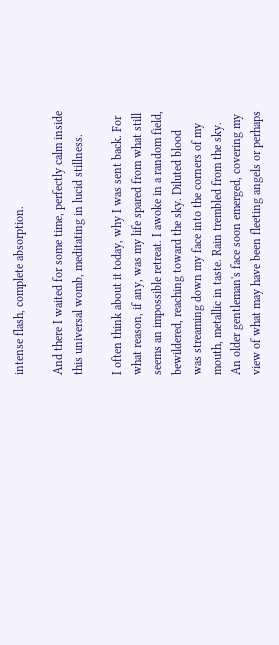intense flash, complete absorption.

And there I waited for some time, perfectly calm inside this universal womb, meditating in lucid stillness.

I often think about it today, why I was sent back. For what reason, if any, was my life spared from what still seems an impossible retreat. I awoke in a random field, bewildered, reaching toward the sky. Diluted blood was streaming down my face into the corners of my mouth, metallic in taste. Rain trembled from the sky. An older gentleman's face soon emerged, covering my view of what may have been fleeting angels or perhaps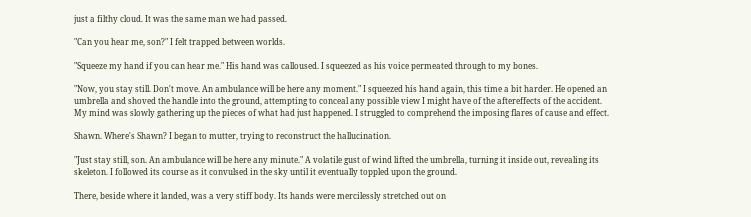just a filthy cloud. It was the same man we had passed.

"Can you hear me, son?" I felt trapped between worlds.

"Squeeze my hand if you can hear me." His hand was calloused. I squeezed as his voice permeated through to my bones.

"Now, you stay still. Don't move. An ambulance will be here any moment." I squeezed his hand again, this time a bit harder. He opened an umbrella and shoved the handle into the ground, attempting to conceal any possible view I might have of the aftereffects of the accident. My mind was slowly gathering up the pieces of what had just happened. I struggled to comprehend the imposing flares of cause and effect.

Shawn. Where's Shawn? I began to mutter, trying to reconstruct the hallucination.

"Just stay still, son. An ambulance will be here any minute." A volatile gust of wind lifted the umbrella, turning it inside out, revealing its skeleton. I followed its course as it convulsed in the sky until it eventually toppled upon the ground.

There, beside where it landed, was a very stiff body. Its hands were mercilessly stretched out on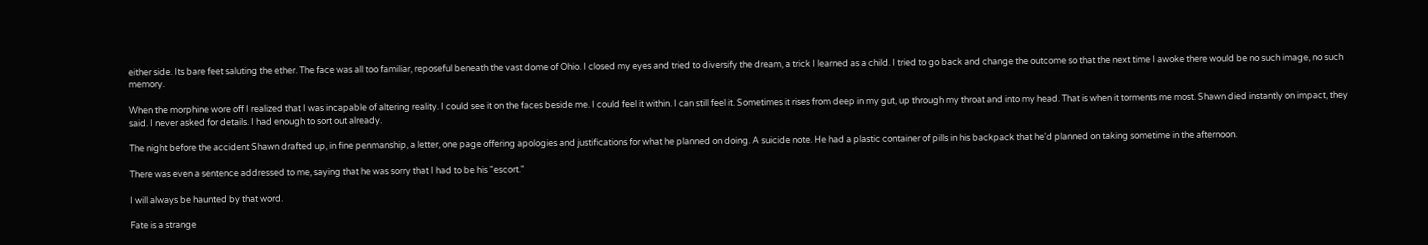either side. Its bare feet saluting the ether. The face was all too familiar, reposeful beneath the vast dome of Ohio. I closed my eyes and tried to diversify the dream, a trick I learned as a child. I tried to go back and change the outcome so that the next time I awoke there would be no such image, no such memory.

When the morphine wore off I realized that I was incapable of altering reality. I could see it on the faces beside me. I could feel it within. I can still feel it. Sometimes it rises from deep in my gut, up through my throat and into my head. That is when it torments me most. Shawn died instantly on impact, they said. I never asked for details. I had enough to sort out already.

The night before the accident Shawn drafted up, in fine penmanship, a letter, one page offering apologies and justifications for what he planned on doing. A suicide note. He had a plastic container of pills in his backpack that he'd planned on taking sometime in the afternoon.

There was even a sentence addressed to me, saying that he was sorry that I had to be his "escort."

I will always be haunted by that word.

Fate is a strange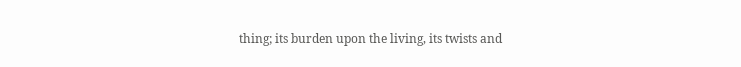thing; its burden upon the living, its twists and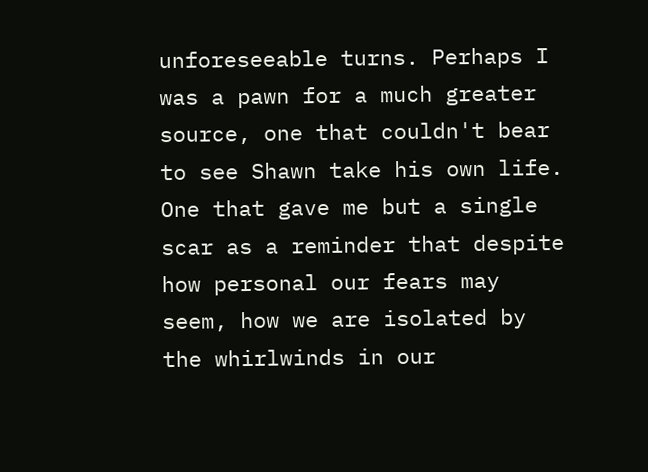unforeseeable turns. Perhaps I was a pawn for a much greater source, one that couldn't bear to see Shawn take his own life. One that gave me but a single scar as a reminder that despite how personal our fears may seem, how we are isolated by the whirlwinds in our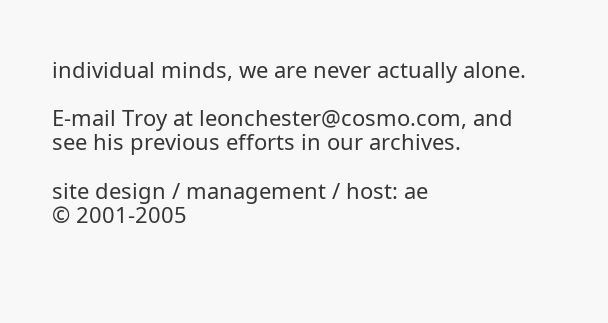individual minds, we are never actually alone.

E-mail Troy at leonchester@cosmo.com, and see his previous efforts in our archives.

site design / management / host: ae
© 2001-2005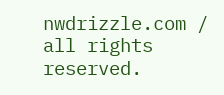nwdrizzle.com / all rights reserved.